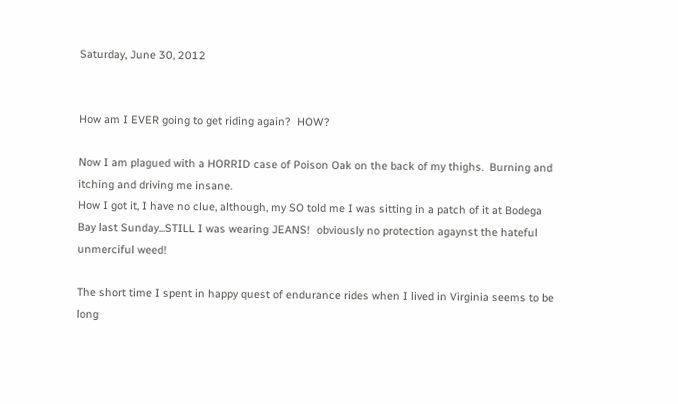Saturday, June 30, 2012


How am I EVER going to get riding again?  HOW?

Now I am plagued with a HORRID case of Poison Oak on the back of my thighs.  Burning and itching and driving me insane.
How I got it, I have no clue, although, my SO told me I was sitting in a patch of it at Bodega Bay last Sunday...STILL I was wearing JEANS!  obviously no protection agaynst the hateful unmerciful weed!

The short time I spent in happy quest of endurance rides when I lived in Virginia seems to be long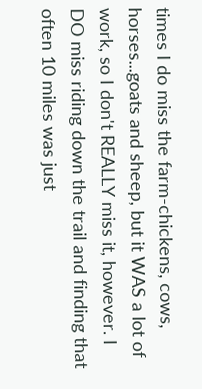times I do miss the farm-chickens, cows, horses...goats and sheep, but it WAS a lot of work, so I don't REALLY miss it, however. I DO miss riding down the trail and finding that often 10 miles was just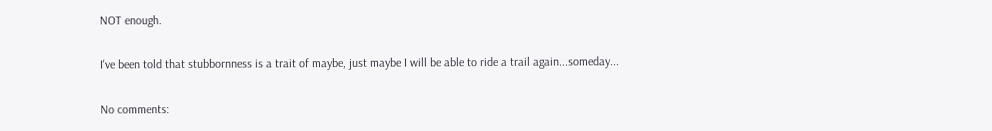NOT enough.

I've been told that stubbornness is a trait of maybe, just maybe I will be able to ride a trail again...someday...

No comments: